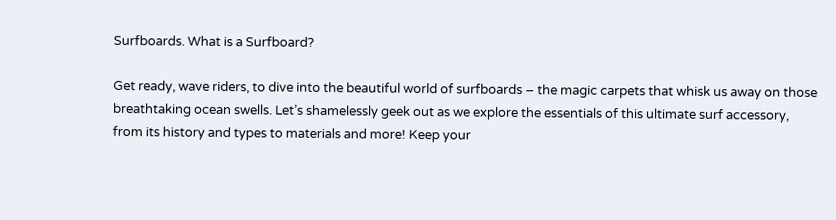Surfboards. What is a Surfboard?

Get ready, wave riders, to dive into the beautiful world of surfboards – the magic carpets that whisk us away on those breathtaking ocean swells. Let’s shamelessly geek out as we explore the essentials of this ultimate surf accessory, from its history and types to materials and more! Keep your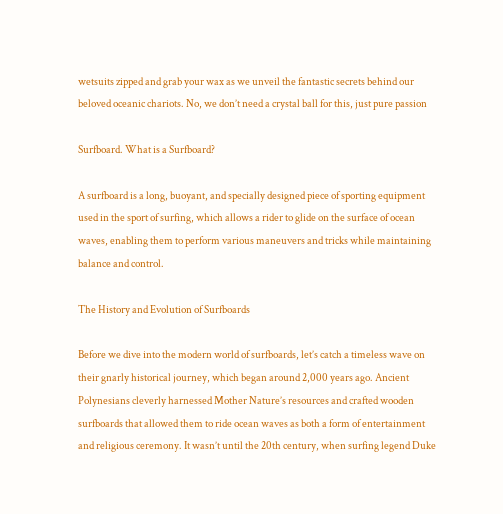wetsuits zipped and grab your wax as we unveil the fantastic secrets behind our beloved oceanic chariots. No, we don’t need a crystal ball for this, just pure passion

Surfboard. What is a Surfboard?

A surfboard is a long, buoyant, and specially designed piece of sporting equipment used in the sport of surfing, which allows a rider to glide on the surface of ocean waves, enabling them to perform various maneuvers and tricks while maintaining balance and control.

The History and Evolution of Surfboards

Before we dive into the modern world of surfboards, let’s catch a timeless wave on their gnarly historical journey, which began around 2,000 years ago. Ancient Polynesians cleverly harnessed Mother Nature’s resources and crafted wooden surfboards that allowed them to ride ocean waves as both a form of entertainment and religious ceremony. It wasn’t until the 20th century, when surfing legend Duke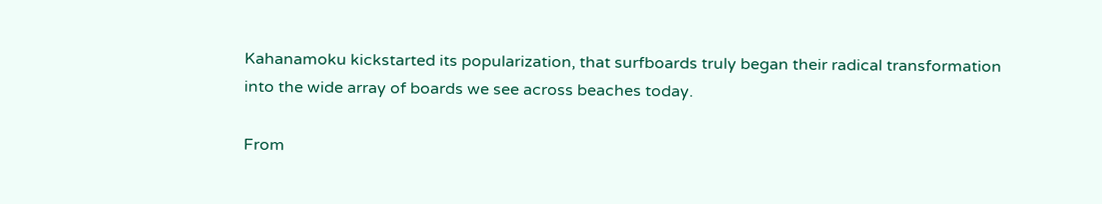Kahanamoku kickstarted its popularization, that surfboards truly began their radical transformation into the wide array of boards we see across beaches today.

From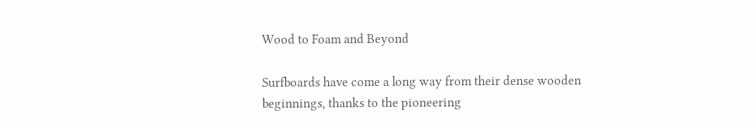Wood to Foam and Beyond

Surfboards have come a long way from their dense wooden beginnings, thanks to the pioneering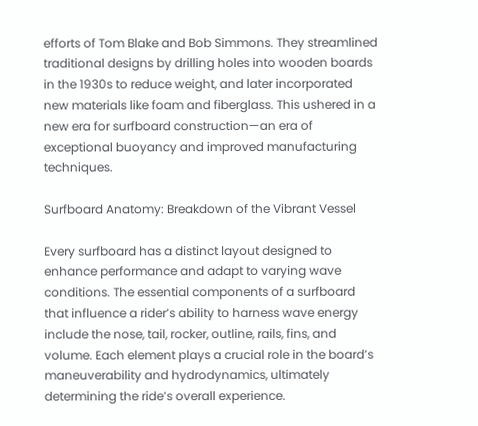efforts of Tom Blake and Bob Simmons. They streamlined traditional designs by drilling holes into wooden boards in the 1930s to reduce weight, and later incorporated new materials like foam and fiberglass. This ushered in a new era for surfboard construction—an era of exceptional buoyancy and improved manufacturing techniques.

Surfboard Anatomy: Breakdown of the Vibrant Vessel

Every surfboard has a distinct layout designed to enhance performance and adapt to varying wave conditions. The essential components of a surfboard that influence a rider’s ability to harness wave energy include the nose, tail, rocker, outline, rails, fins, and volume. Each element plays a crucial role in the board’s maneuverability and hydrodynamics, ultimately determining the ride’s overall experience.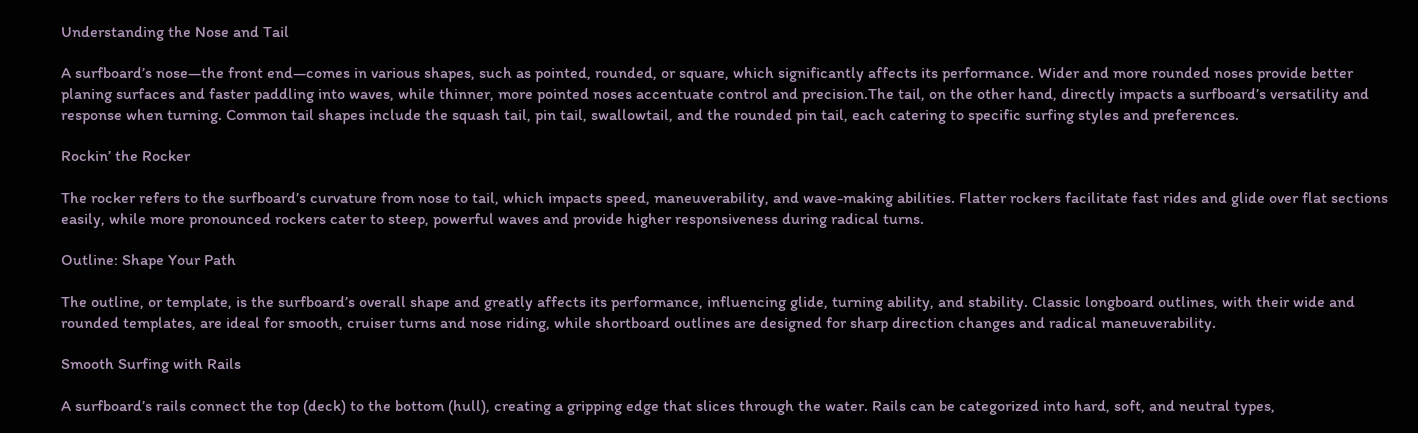Understanding the Nose and Tail

A surfboard’s nose—the front end—comes in various shapes, such as pointed, rounded, or square, which significantly affects its performance. Wider and more rounded noses provide better planing surfaces and faster paddling into waves, while thinner, more pointed noses accentuate control and precision.The tail, on the other hand, directly impacts a surfboard’s versatility and response when turning. Common tail shapes include the squash tail, pin tail, swallowtail, and the rounded pin tail, each catering to specific surfing styles and preferences.

Rockin’ the Rocker

The rocker refers to the surfboard’s curvature from nose to tail, which impacts speed, maneuverability, and wave-making abilities. Flatter rockers facilitate fast rides and glide over flat sections easily, while more pronounced rockers cater to steep, powerful waves and provide higher responsiveness during radical turns.

Outline: Shape Your Path

The outline, or template, is the surfboard’s overall shape and greatly affects its performance, influencing glide, turning ability, and stability. Classic longboard outlines, with their wide and rounded templates, are ideal for smooth, cruiser turns and nose riding, while shortboard outlines are designed for sharp direction changes and radical maneuverability.

Smooth Surfing with Rails

A surfboard’s rails connect the top (deck) to the bottom (hull), creating a gripping edge that slices through the water. Rails can be categorized into hard, soft, and neutral types,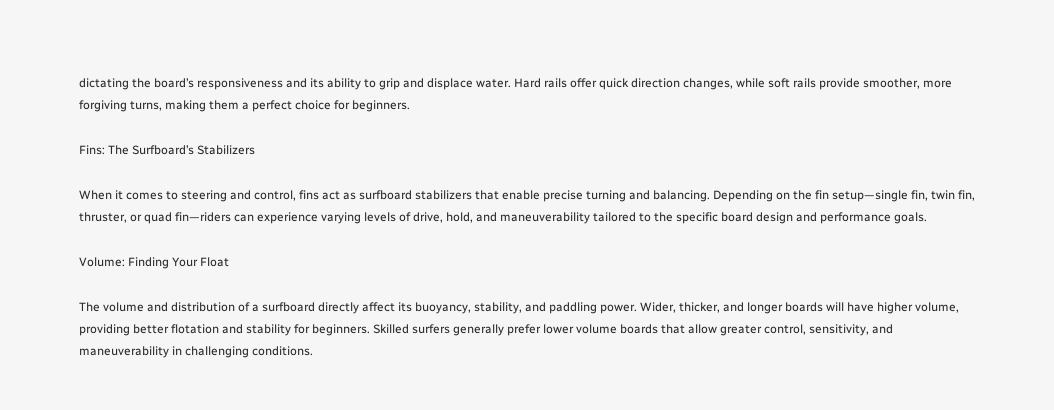dictating the board’s responsiveness and its ability to grip and displace water. Hard rails offer quick direction changes, while soft rails provide smoother, more forgiving turns, making them a perfect choice for beginners.

Fins: The Surfboard’s Stabilizers

When it comes to steering and control, fins act as surfboard stabilizers that enable precise turning and balancing. Depending on the fin setup—single fin, twin fin, thruster, or quad fin—riders can experience varying levels of drive, hold, and maneuverability tailored to the specific board design and performance goals.

Volume: Finding Your Float

The volume and distribution of a surfboard directly affect its buoyancy, stability, and paddling power. Wider, thicker, and longer boards will have higher volume, providing better flotation and stability for beginners. Skilled surfers generally prefer lower volume boards that allow greater control, sensitivity, and maneuverability in challenging conditions.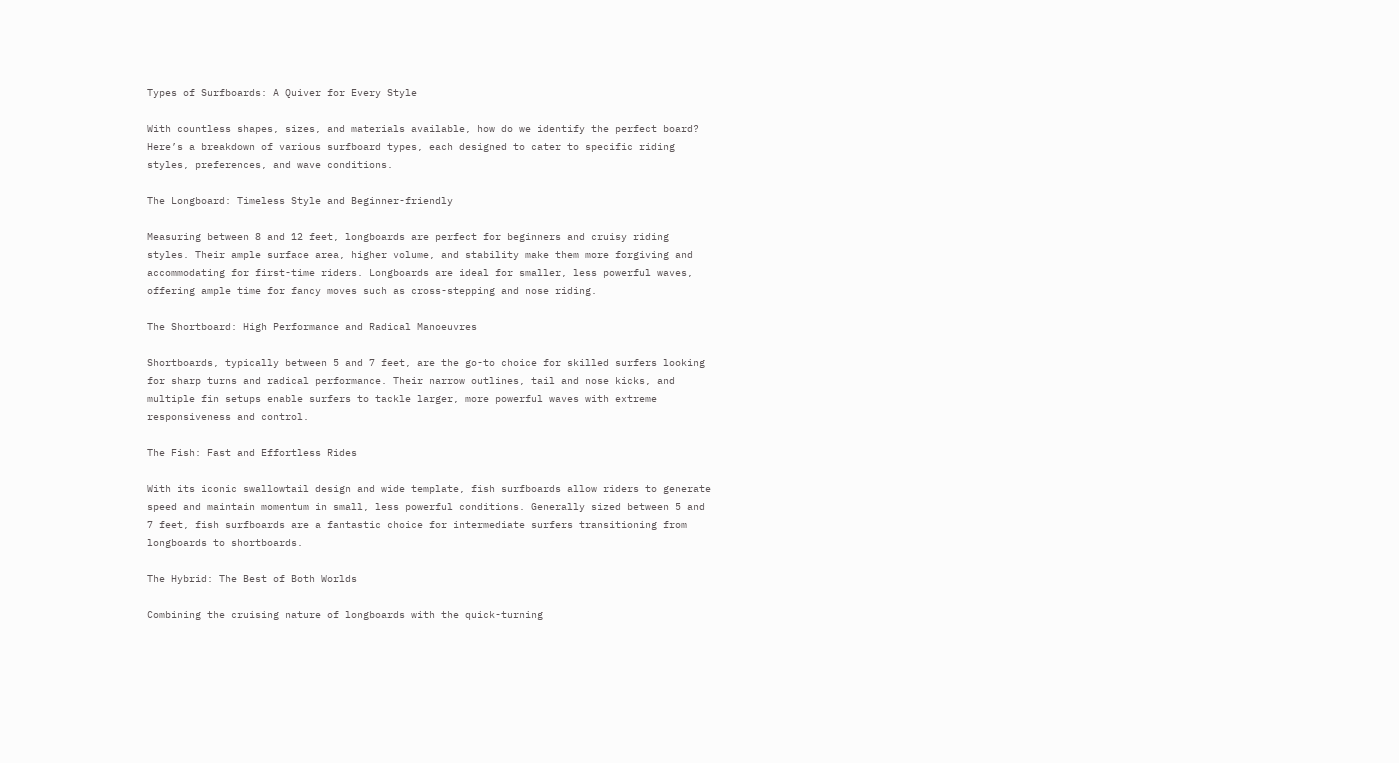Types of Surfboards: A Quiver for Every Style

With countless shapes, sizes, and materials available, how do we identify the perfect board? Here’s a breakdown of various surfboard types, each designed to cater to specific riding styles, preferences, and wave conditions.

The Longboard: Timeless Style and Beginner-friendly

Measuring between 8 and 12 feet, longboards are perfect for beginners and cruisy riding styles. Their ample surface area, higher volume, and stability make them more forgiving and accommodating for first-time riders. Longboards are ideal for smaller, less powerful waves, offering ample time for fancy moves such as cross-stepping and nose riding.

The Shortboard: High Performance and Radical Manoeuvres

Shortboards, typically between 5 and 7 feet, are the go-to choice for skilled surfers looking for sharp turns and radical performance. Their narrow outlines, tail and nose kicks, and multiple fin setups enable surfers to tackle larger, more powerful waves with extreme responsiveness and control.

The Fish: Fast and Effortless Rides

With its iconic swallowtail design and wide template, fish surfboards allow riders to generate speed and maintain momentum in small, less powerful conditions. Generally sized between 5 and 7 feet, fish surfboards are a fantastic choice for intermediate surfers transitioning from longboards to shortboards.

The Hybrid: The Best of Both Worlds

Combining the cruising nature of longboards with the quick-turning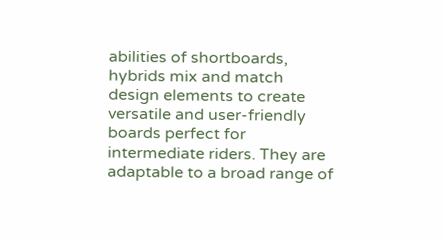abilities of shortboards, hybrids mix and match design elements to create versatile and user-friendly boards perfect for intermediate riders. They are adaptable to a broad range of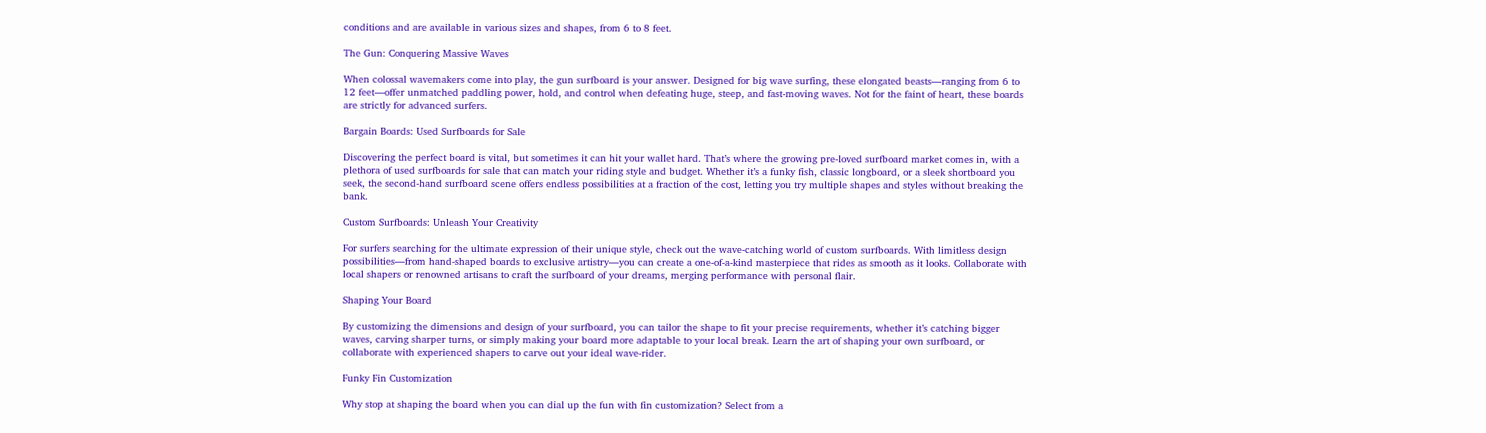conditions and are available in various sizes and shapes, from 6 to 8 feet.

The Gun: Conquering Massive Waves

When colossal wavemakers come into play, the gun surfboard is your answer. Designed for big wave surfing, these elongated beasts—ranging from 6 to 12 feet—offer unmatched paddling power, hold, and control when defeating huge, steep, and fast-moving waves. Not for the faint of heart, these boards are strictly for advanced surfers.

Bargain Boards: Used Surfboards for Sale

Discovering the perfect board is vital, but sometimes it can hit your wallet hard. That’s where the growing pre-loved surfboard market comes in, with a plethora of used surfboards for sale that can match your riding style and budget. Whether it’s a funky fish, classic longboard, or a sleek shortboard you seek, the second-hand surfboard scene offers endless possibilities at a fraction of the cost, letting you try multiple shapes and styles without breaking the bank.

Custom Surfboards: Unleash Your Creativity

For surfers searching for the ultimate expression of their unique style, check out the wave-catching world of custom surfboards. With limitless design possibilities—from hand-shaped boards to exclusive artistry—you can create a one-of-a-kind masterpiece that rides as smooth as it looks. Collaborate with local shapers or renowned artisans to craft the surfboard of your dreams, merging performance with personal flair.

Shaping Your Board

By customizing the dimensions and design of your surfboard, you can tailor the shape to fit your precise requirements, whether it’s catching bigger waves, carving sharper turns, or simply making your board more adaptable to your local break. Learn the art of shaping your own surfboard, or collaborate with experienced shapers to carve out your ideal wave-rider.

Funky Fin Customization

Why stop at shaping the board when you can dial up the fun with fin customization? Select from a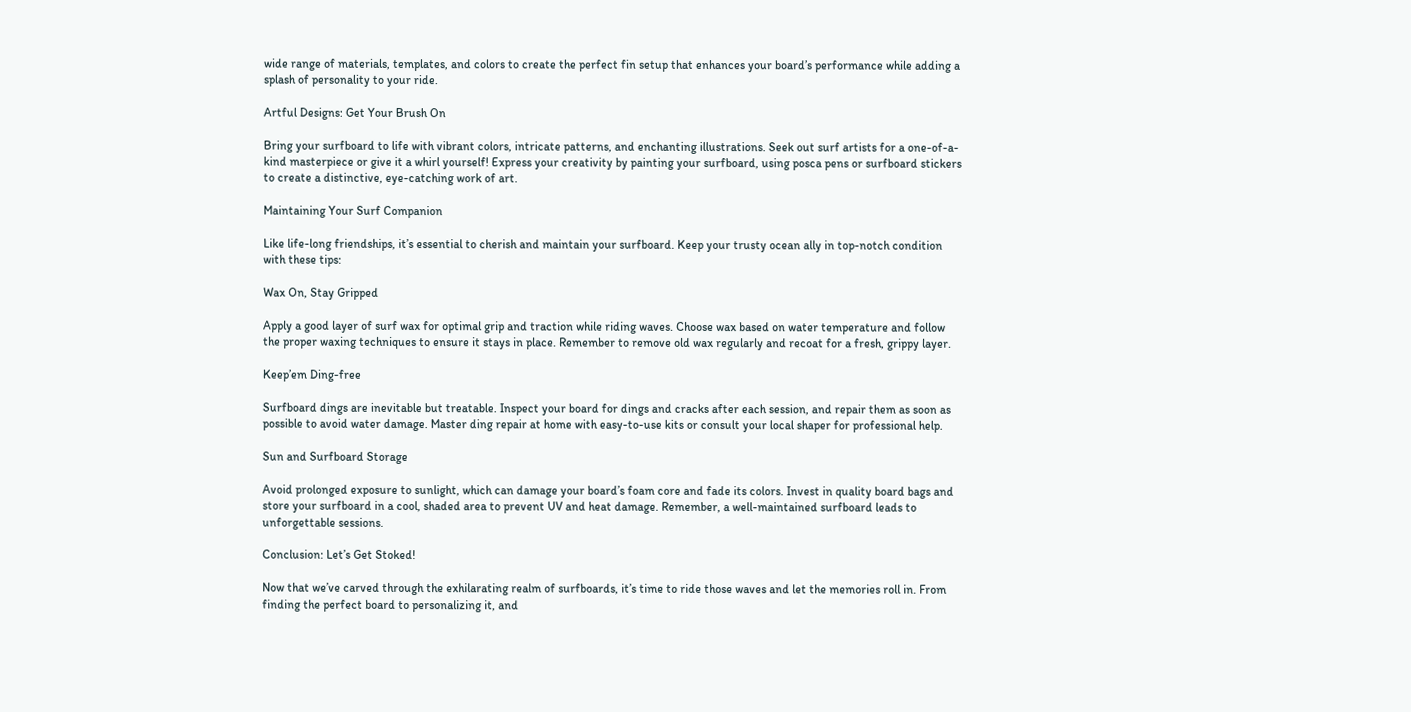wide range of materials, templates, and colors to create the perfect fin setup that enhances your board’s performance while adding a splash of personality to your ride.

Artful Designs: Get Your Brush On

Bring your surfboard to life with vibrant colors, intricate patterns, and enchanting illustrations. Seek out surf artists for a one-of-a-kind masterpiece or give it a whirl yourself! Express your creativity by painting your surfboard, using posca pens or surfboard stickers to create a distinctive, eye-catching work of art.

Maintaining Your Surf Companion

Like life-long friendships, it’s essential to cherish and maintain your surfboard. Keep your trusty ocean ally in top-notch condition with these tips:

Wax On, Stay Gripped

Apply a good layer of surf wax for optimal grip and traction while riding waves. Choose wax based on water temperature and follow the proper waxing techniques to ensure it stays in place. Remember to remove old wax regularly and recoat for a fresh, grippy layer.

Keep’em Ding-free

Surfboard dings are inevitable but treatable. Inspect your board for dings and cracks after each session, and repair them as soon as possible to avoid water damage. Master ding repair at home with easy-to-use kits or consult your local shaper for professional help.

Sun and Surfboard Storage

Avoid prolonged exposure to sunlight, which can damage your board’s foam core and fade its colors. Invest in quality board bags and store your surfboard in a cool, shaded area to prevent UV and heat damage. Remember, a well-maintained surfboard leads to unforgettable sessions.

Conclusion: Let’s Get Stoked!

Now that we’ve carved through the exhilarating realm of surfboards, it’s time to ride those waves and let the memories roll in. From finding the perfect board to personalizing it, and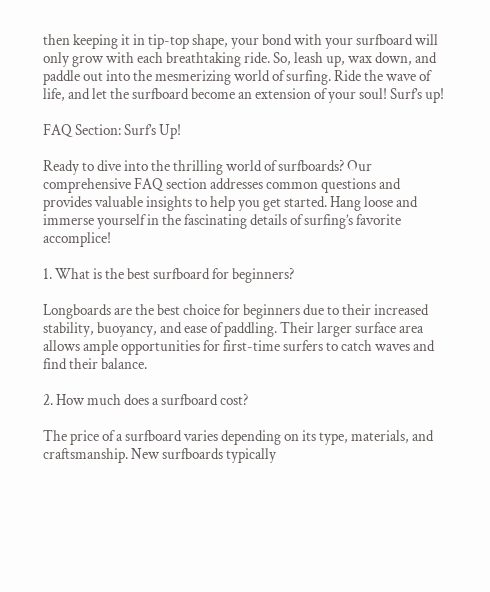then keeping it in tip-top shape, your bond with your surfboard will only grow with each breathtaking ride. So, leash up, wax down, and paddle out into the mesmerizing world of surfing. Ride the wave of life, and let the surfboard become an extension of your soul! Surf’s up!

FAQ Section: Surf’s Up!

Ready to dive into the thrilling world of surfboards? Our comprehensive FAQ section addresses common questions and provides valuable insights to help you get started. Hang loose and immerse yourself in the fascinating details of surfing’s favorite accomplice!

1. What is the best surfboard for beginners?

Longboards are the best choice for beginners due to their increased stability, buoyancy, and ease of paddling. Their larger surface area allows ample opportunities for first-time surfers to catch waves and find their balance.

2. How much does a surfboard cost?

The price of a surfboard varies depending on its type, materials, and craftsmanship. New surfboards typically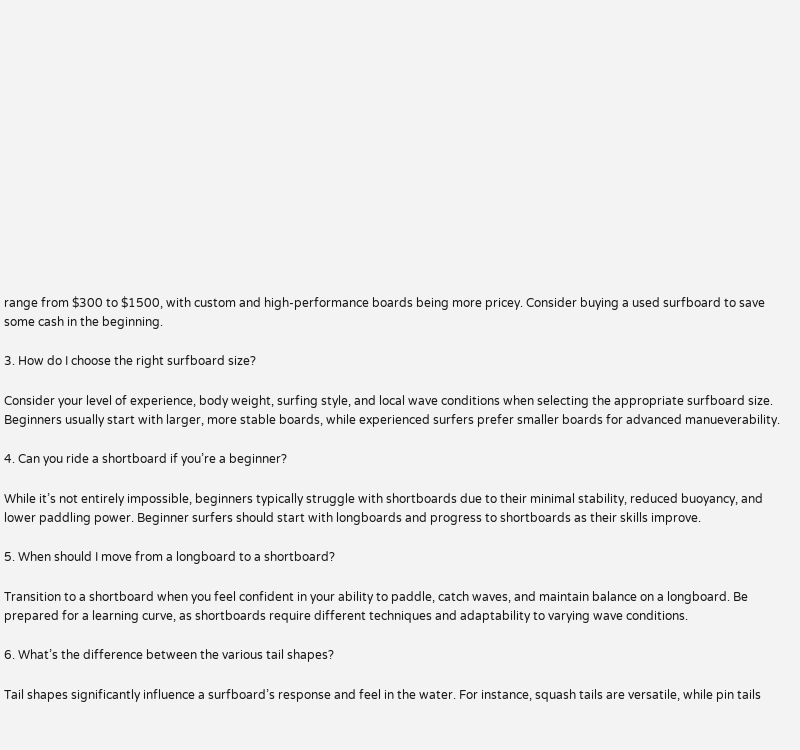range from $300 to $1500, with custom and high-performance boards being more pricey. Consider buying a used surfboard to save some cash in the beginning.

3. How do I choose the right surfboard size?

Consider your level of experience, body weight, surfing style, and local wave conditions when selecting the appropriate surfboard size. Beginners usually start with larger, more stable boards, while experienced surfers prefer smaller boards for advanced manueverability.

4. Can you ride a shortboard if you’re a beginner?

While it’s not entirely impossible, beginners typically struggle with shortboards due to their minimal stability, reduced buoyancy, and lower paddling power. Beginner surfers should start with longboards and progress to shortboards as their skills improve.

5. When should I move from a longboard to a shortboard?

Transition to a shortboard when you feel confident in your ability to paddle, catch waves, and maintain balance on a longboard. Be prepared for a learning curve, as shortboards require different techniques and adaptability to varying wave conditions.

6. What’s the difference between the various tail shapes?

Tail shapes significantly influence a surfboard’s response and feel in the water. For instance, squash tails are versatile, while pin tails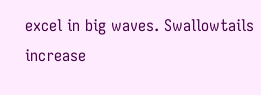excel in big waves. Swallowtails increase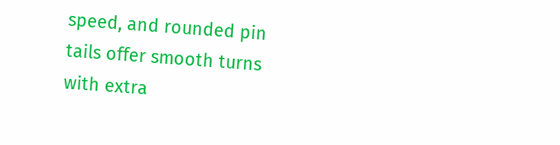speed, and rounded pin tails offer smooth turns with extra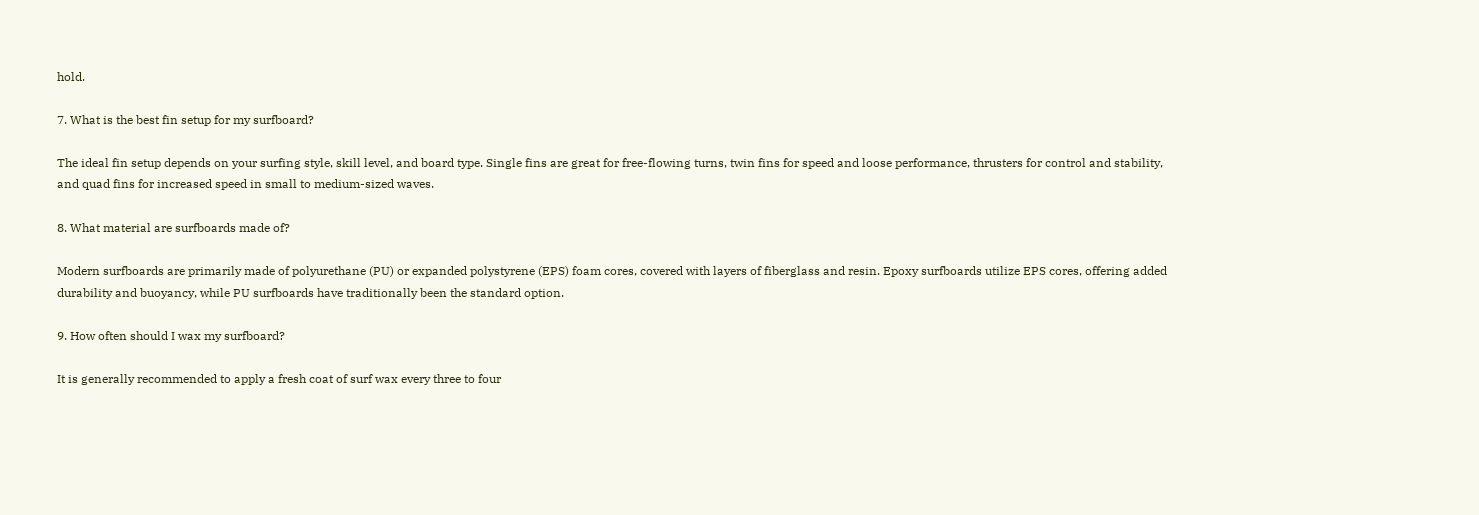hold.

7. What is the best fin setup for my surfboard?

The ideal fin setup depends on your surfing style, skill level, and board type. Single fins are great for free-flowing turns, twin fins for speed and loose performance, thrusters for control and stability, and quad fins for increased speed in small to medium-sized waves.

8. What material are surfboards made of?

Modern surfboards are primarily made of polyurethane (PU) or expanded polystyrene (EPS) foam cores, covered with layers of fiberglass and resin. Epoxy surfboards utilize EPS cores, offering added durability and buoyancy, while PU surfboards have traditionally been the standard option.

9. How often should I wax my surfboard?

It is generally recommended to apply a fresh coat of surf wax every three to four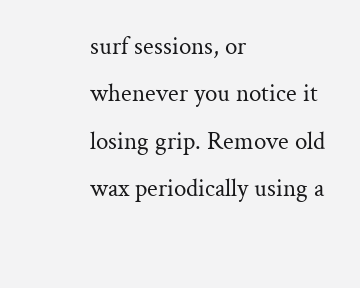surf sessions, or whenever you notice it losing grip. Remove old wax periodically using a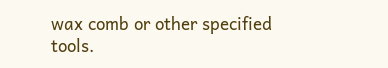wax comb or other specified tools.